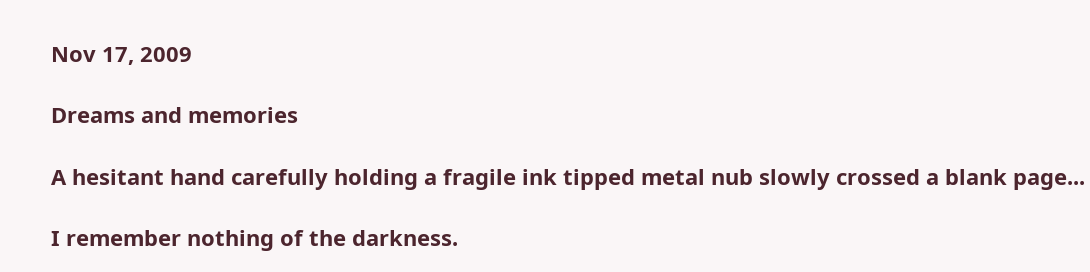Nov 17, 2009

Dreams and memories

A hesitant hand carefully holding a fragile ink tipped metal nub slowly crossed a blank page...

I remember nothing of the darkness.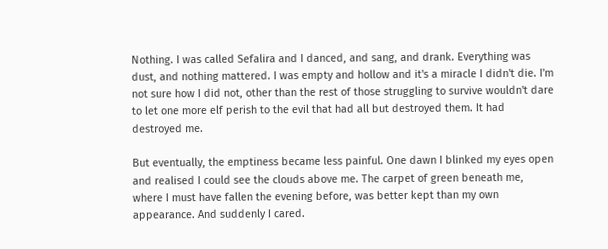Nothing. I was called Sefalira and I danced, and sang, and drank. Everything was dust, and nothing mattered. I was empty and hollow and it's a miracle I didn't die. I'm not sure how I did not, other than the rest of those struggling to survive wouldn't dare to let one more elf perish to the evil that had all but destroyed them. It had destroyed me.

But eventually, the emptiness became less painful. One dawn I blinked my eyes open and realised I could see the clouds above me. The carpet of green beneath me, where I must have fallen the evening before, was better kept than my own appearance. And suddenly I cared.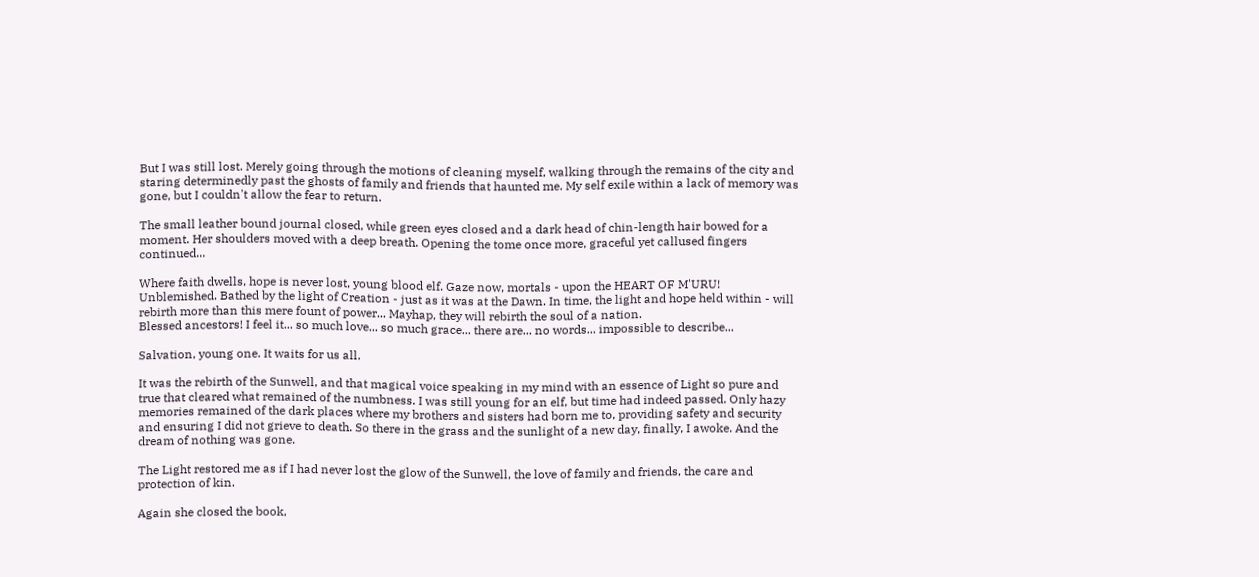But I was still lost. Merely going through the motions of cleaning myself, walking through the remains of the city and staring determinedly past the ghosts of family and friends that haunted me. My self exile within a lack of memory was gone, but I couldn't allow the fear to return.

The small leather bound journal closed, while green eyes closed and a dark head of chin-length hair bowed for a moment. Her shoulders moved with a deep breath. Opening the tome once more, graceful yet callused fingers continued...

Where faith dwells, hope is never lost, young blood elf. Gaze now, mortals - upon the HEART OF M'URU! Unblemished. Bathed by the light of Creation - just as it was at the Dawn. In time, the light and hope held within - will rebirth more than this mere fount of power... Mayhap, they will rebirth the soul of a nation.
Blessed ancestors! I feel it... so much love... so much grace... there are... no words... impossible to describe...

Salvation, young one. It waits for us all.

It was the rebirth of the Sunwell, and that magical voice speaking in my mind with an essence of Light so pure and true that cleared what remained of the numbness. I was still young for an elf, but time had indeed passed. Only hazy memories remained of the dark places where my brothers and sisters had born me to, providing safety and security and ensuring I did not grieve to death. So there in the grass and the sunlight of a new day, finally, I awoke. And the dream of nothing was gone.

The Light restored me as if I had never lost the glow of the Sunwell, the love of family and friends, the care and protection of kin.

Again she closed the book,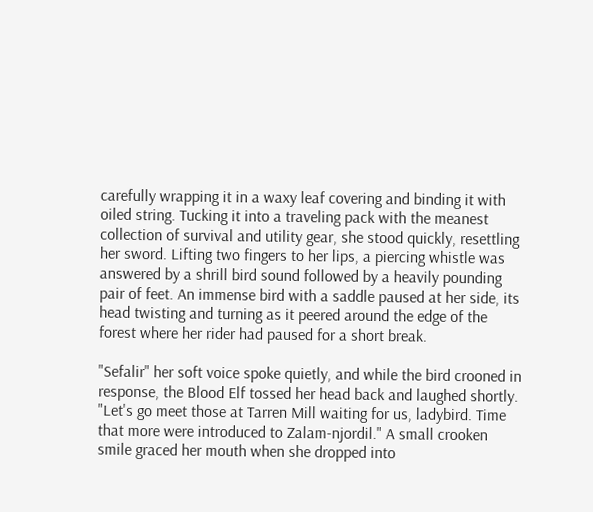carefully wrapping it in a waxy leaf covering and binding it with oiled string. Tucking it into a traveling pack with the meanest collection of survival and utility gear, she stood quickly, resettling her sword. Lifting two fingers to her lips, a piercing whistle was answered by a shrill bird sound followed by a heavily pounding pair of feet. An immense bird with a saddle paused at her side, its head twisting and turning as it peered around the edge of the forest where her rider had paused for a short break.

"Sefalir" her soft voice spoke quietly, and while the bird crooned in response, the Blood Elf tossed her head back and laughed shortly. "Let's go meet those at Tarren Mill waiting for us, ladybird. Time that more were introduced to Zalam-njordil." A small crooken smile graced her mouth when she dropped into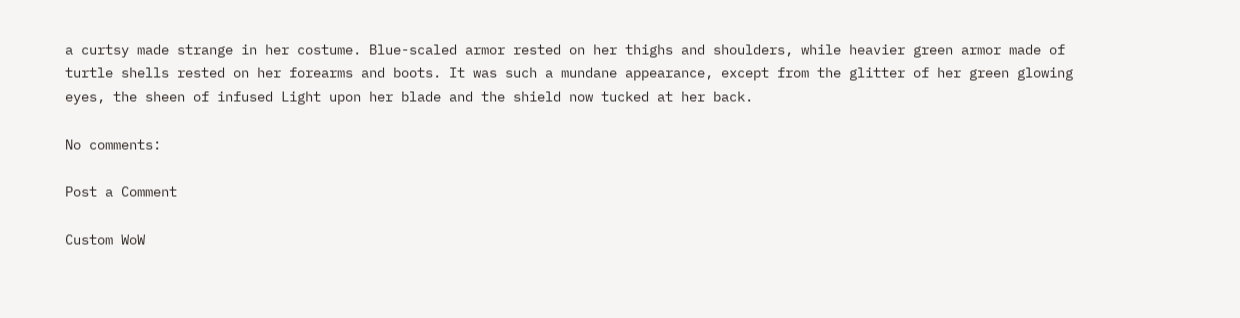a curtsy made strange in her costume. Blue-scaled armor rested on her thighs and shoulders, while heavier green armor made of turtle shells rested on her forearms and boots. It was such a mundane appearance, except from the glitter of her green glowing eyes, the sheen of infused Light upon her blade and the shield now tucked at her back.

No comments:

Post a Comment

Custom WoW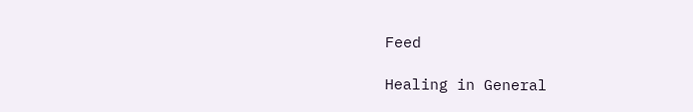Feed

Healing in General